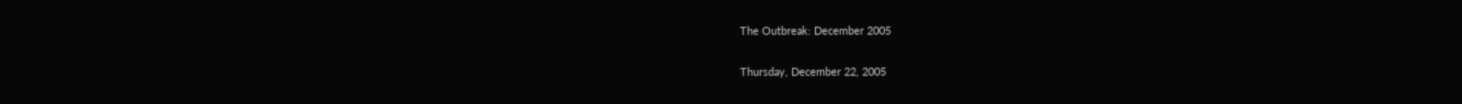The Outbreak: December 2005

Thursday, December 22, 2005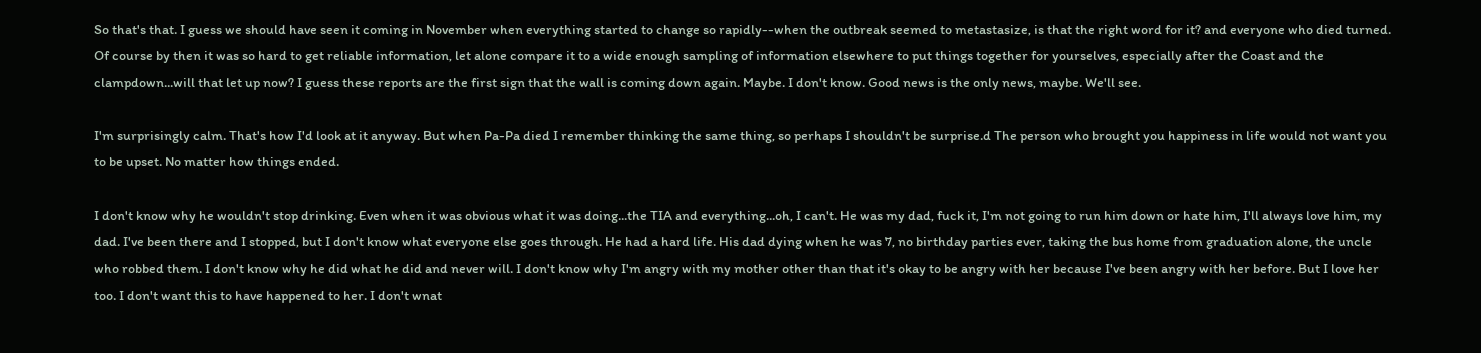So that's that. I guess we should have seen it coming in November when everything started to change so rapidly--when the outbreak seemed to metastasize, is that the right word for it? and everyone who died turned. Of course by then it was so hard to get reliable information, let alone compare it to a wide enough sampling of information elsewhere to put things together for yourselves, especially after the Coast and the clampdown...will that let up now? I guess these reports are the first sign that the wall is coming down again. Maybe. I don't know. Good news is the only news, maybe. We'll see.

I'm surprisingly calm. That's how I'd look at it anyway. But when Pa-Pa died I remember thinking the same thing, so perhaps I shouldn't be surprise.d The person who brought you happiness in life would not want you to be upset. No matter how things ended.

I don't know why he wouldn't stop drinking. Even when it was obvious what it was doing...the TIA and everything...oh, I can't. He was my dad, fuck it, I'm not going to run him down or hate him, I'll always love him, my dad. I've been there and I stopped, but I don't know what everyone else goes through. He had a hard life. His dad dying when he was 7, no birthday parties ever, taking the bus home from graduation alone, the uncle who robbed them. I don't know why he did what he did and never will. I don't know why I'm angry with my mother other than that it's okay to be angry with her because I've been angry with her before. But I love her too. I don't want this to have happened to her. I don't wnat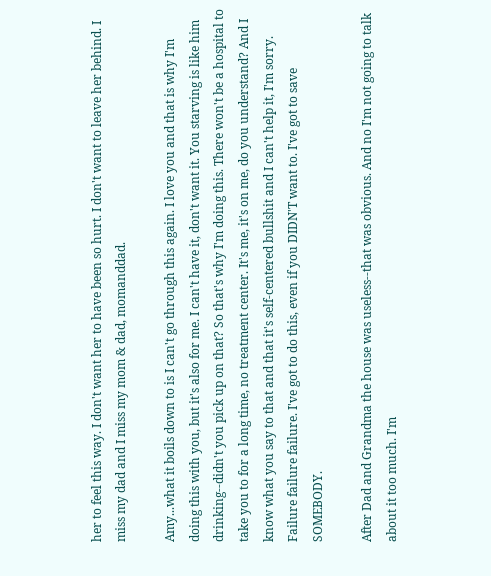her to feel this way. I don't want her to have been so hurt. I don't want to leave her behind. I miss my dad and I miss my mom & dad, momanddad.

Amy...what it boils down to is I can't go through this again. I love you and that is why I'm doing this with you, but it's also for me. I can't have it, don't want it. You starving is like him drinking--didn't you pick up on that? So that's why I'm doing this. There won't be a hospital to take you to for a long time, no treatment center. It's me, it's on me, do you understand? And I know what you say to that and that it's self-centered bullshit and I can't help it, I'm sorry. Failure failure failure. I've got to do this, even if you DIDN'T want to. I've got to save SOMEBODY.

After Dad and Grandma the house was useless--that was obvious. And no I'm not going to talk about it too much. I'm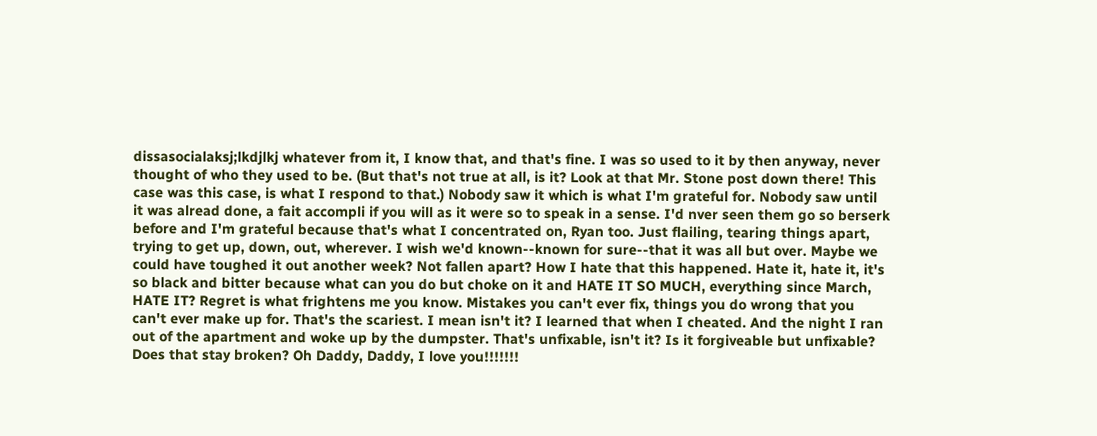dissasocialaksj;lkdjlkj whatever from it, I know that, and that's fine. I was so used to it by then anyway, never thought of who they used to be. (But that's not true at all, is it? Look at that Mr. Stone post down there! This case was this case, is what I respond to that.) Nobody saw it which is what I'm grateful for. Nobody saw until it was alread done, a fait accompli if you will as it were so to speak in a sense. I'd nver seen them go so berserk before and I'm grateful because that's what I concentrated on, Ryan too. Just flailing, tearing things apart, trying to get up, down, out, wherever. I wish we'd known--known for sure--that it was all but over. Maybe we could have toughed it out another week? Not fallen apart? How I hate that this happened. Hate it, hate it, it's so black and bitter because what can you do but choke on it and HATE IT SO MUCH, everything since March, HATE IT? Regret is what frightens me you know. Mistakes you can't ever fix, things you do wrong that you can't ever make up for. That's the scariest. I mean isn't it? I learned that when I cheated. And the night I ran out of the apartment and woke up by the dumpster. That's unfixable, isn't it? Is it forgiveable but unfixable? Does that stay broken? Oh Daddy, Daddy, I love you!!!!!!!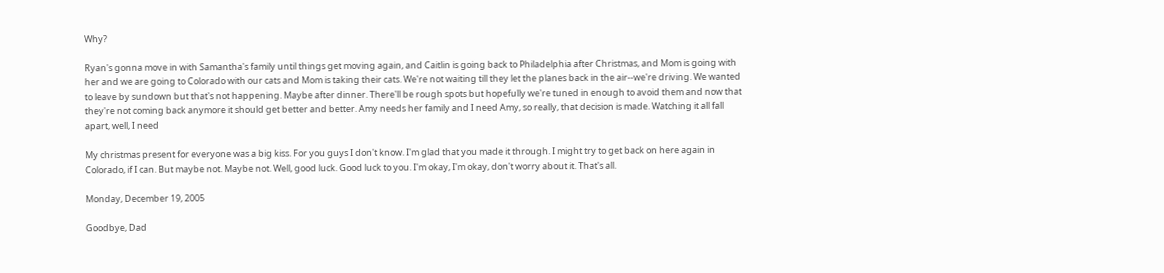Why?

Ryan's gonna move in with Samantha's family until things get moving again, and Caitlin is going back to Philadelphia after Christmas, and Mom is going with her and we are going to Colorado with our cats and Mom is taking their cats. We're not waiting till they let the planes back in the air--we're driving. We wanted to leave by sundown but that's not happening. Maybe after dinner. There'll be rough spots but hopefully we're tuned in enough to avoid them and now that they're not coming back anymore it should get better and better. Amy needs her family and I need Amy, so really, that decision is made. Watching it all fall apart, well, I need

My christmas present for everyone was a big kiss. For you guys I don't know. I'm glad that you made it through. I might try to get back on here again in Colorado, if I can. But maybe not. Maybe not. Well, good luck. Good luck to you. I'm okay, I'm okay, don't worry about it. That's all.

Monday, December 19, 2005

Goodbye, Dad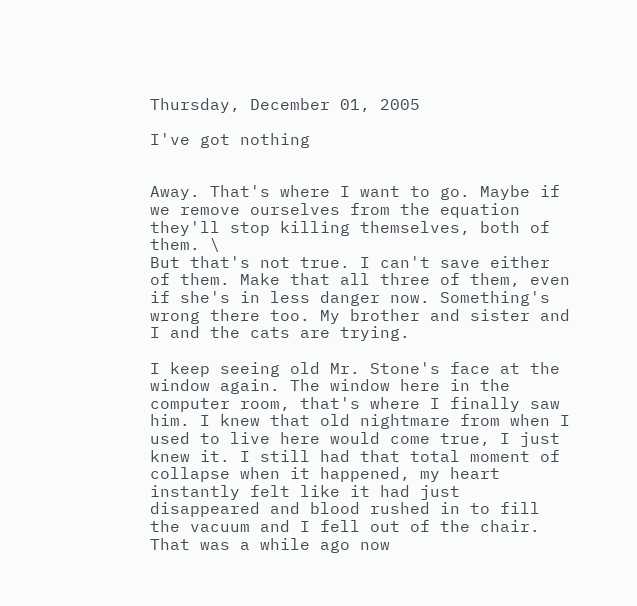Thursday, December 01, 2005

I've got nothing


Away. That's where I want to go. Maybe if we remove ourselves from the equation they'll stop killing themselves, both of them. \
But that's not true. I can't save either of them. Make that all three of them, even if she's in less danger now. Something's wrong there too. My brother and sister and I and the cats are trying.

I keep seeing old Mr. Stone's face at the window again. The window here in the computer room, that's where I finally saw him. I knew that old nightmare from when I used to live here would come true, I just knew it. I still had that total moment of collapse when it happened, my heart instantly felt like it had just disappeared and blood rushed in to fill the vacuum and I fell out of the chair. That was a while ago now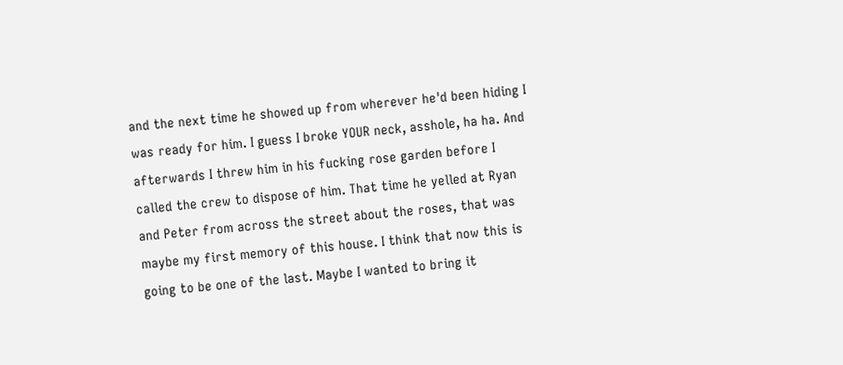and the next time he showed up from wherever he'd been hiding I was ready for him. I guess I broke YOUR neck, asshole, ha ha. And afterwards I threw him in his fucking rose garden before I called the crew to dispose of him. That time he yelled at Ryan and Peter from across the street about the roses, that was maybe my first memory of this house. I think that now this is going to be one of the last. Maybe I wanted to bring it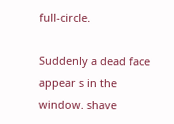full-circle.

Suddenly a dead face appear s in the window. shave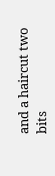and a haircut two bits